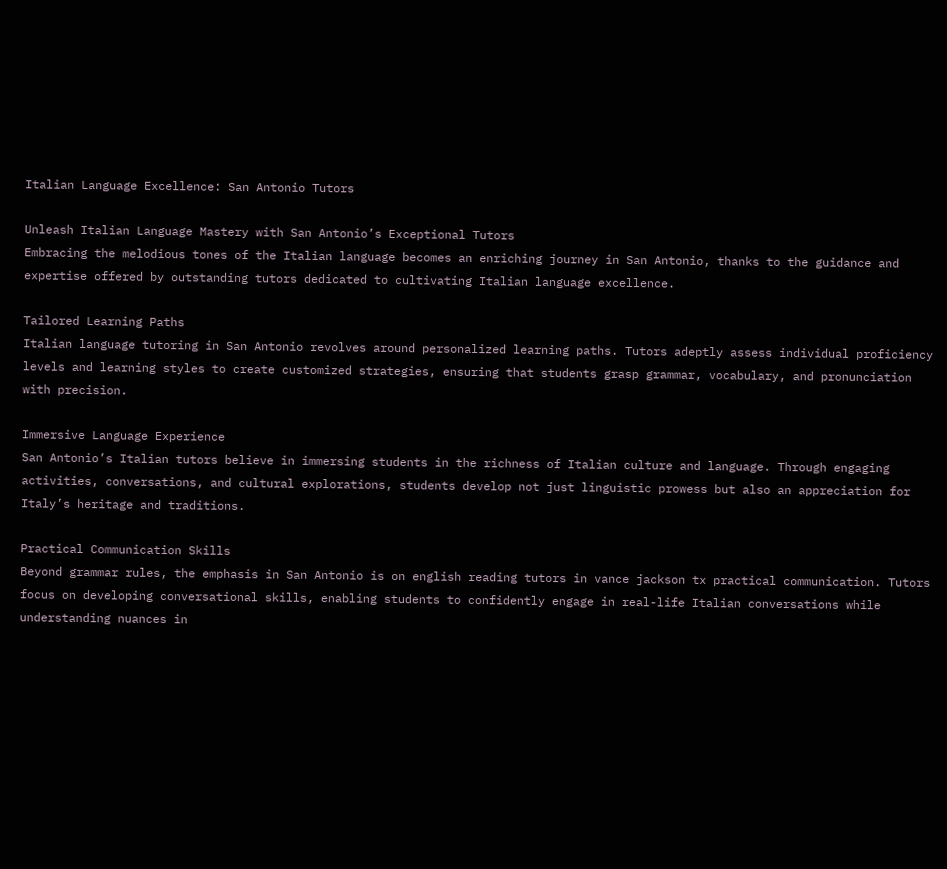Italian Language Excellence: San Antonio Tutors

Unleash Italian Language Mastery with San Antonio’s Exceptional Tutors
Embracing the melodious tones of the Italian language becomes an enriching journey in San Antonio, thanks to the guidance and expertise offered by outstanding tutors dedicated to cultivating Italian language excellence.

Tailored Learning Paths
Italian language tutoring in San Antonio revolves around personalized learning paths. Tutors adeptly assess individual proficiency levels and learning styles to create customized strategies, ensuring that students grasp grammar, vocabulary, and pronunciation with precision.

Immersive Language Experience
San Antonio’s Italian tutors believe in immersing students in the richness of Italian culture and language. Through engaging activities, conversations, and cultural explorations, students develop not just linguistic prowess but also an appreciation for Italy’s heritage and traditions.

Practical Communication Skills
Beyond grammar rules, the emphasis in San Antonio is on english reading tutors in vance jackson tx practical communication. Tutors focus on developing conversational skills, enabling students to confidently engage in real-life Italian conversations while understanding nuances in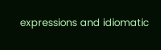expressions and idiomatic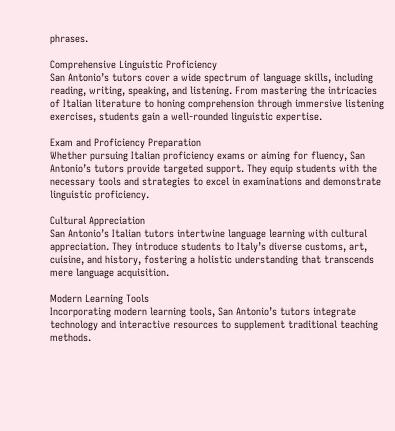phrases.

Comprehensive Linguistic Proficiency
San Antonio’s tutors cover a wide spectrum of language skills, including reading, writing, speaking, and listening. From mastering the intricacies of Italian literature to honing comprehension through immersive listening exercises, students gain a well-rounded linguistic expertise.

Exam and Proficiency Preparation
Whether pursuing Italian proficiency exams or aiming for fluency, San Antonio’s tutors provide targeted support. They equip students with the necessary tools and strategies to excel in examinations and demonstrate linguistic proficiency.

Cultural Appreciation
San Antonio’s Italian tutors intertwine language learning with cultural appreciation. They introduce students to Italy’s diverse customs, art, cuisine, and history, fostering a holistic understanding that transcends mere language acquisition.

Modern Learning Tools
Incorporating modern learning tools, San Antonio’s tutors integrate technology and interactive resources to supplement traditional teaching methods.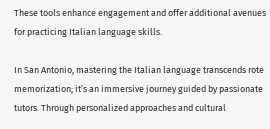These tools enhance engagement and offer additional avenues for practicing Italian language skills.

In San Antonio, mastering the Italian language transcends rote memorization; it’s an immersive journey guided by passionate tutors. Through personalized approaches and cultural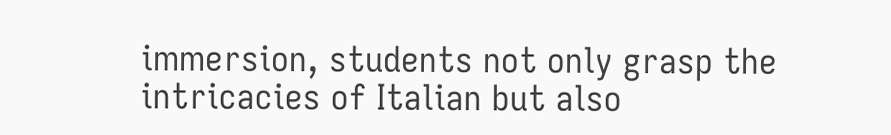immersion, students not only grasp the intricacies of Italian but also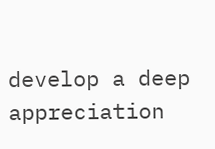develop a deep appreciation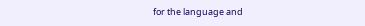for the language and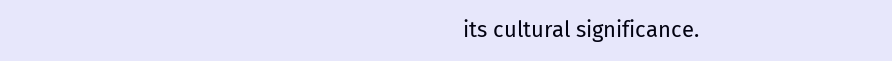its cultural significance.